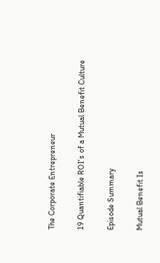The Corporate Entrepreneur

19 Quantifiable ROI's of a Mutual Benefit Culture

Episode Summary

Mutual Benefit Is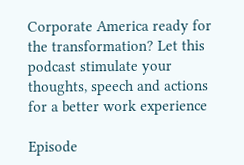Corporate America ready for the transformation? Let this podcast stimulate your thoughts, speech and actions for a better work experience

Episode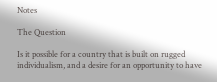Notes

The Question

Is it possible for a country that is built on rugged individualism, and a desire for an opportunity to have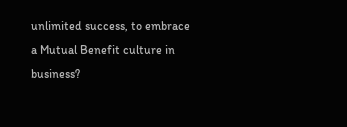unlimited success, to embrace a Mutual Benefit culture in business?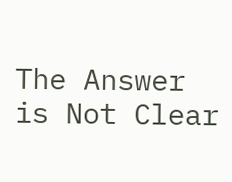The Answer is Not Clear